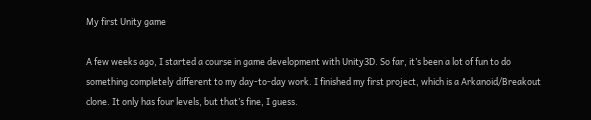My first Unity game

A few weeks ago, I started a course in game development with Unity3D. So far, it’s been a lot of fun to do something completely different to my day-to-day work. I finished my first project, which is a Arkanoid/Breakout clone. It only has four levels, but that’s fine, I guess.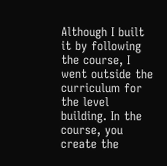Although I built it by following the course, I went outside the curriculum for the level building. In the course, you create the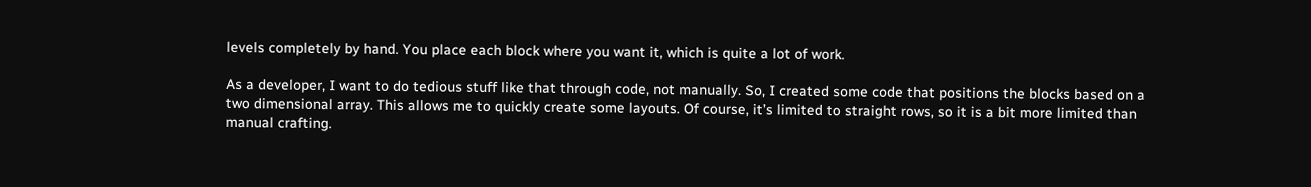levels completely by hand. You place each block where you want it, which is quite a lot of work.

As a developer, I want to do tedious stuff like that through code, not manually. So, I created some code that positions the blocks based on a two dimensional array. This allows me to quickly create some layouts. Of course, it’s limited to straight rows, so it is a bit more limited than manual crafting.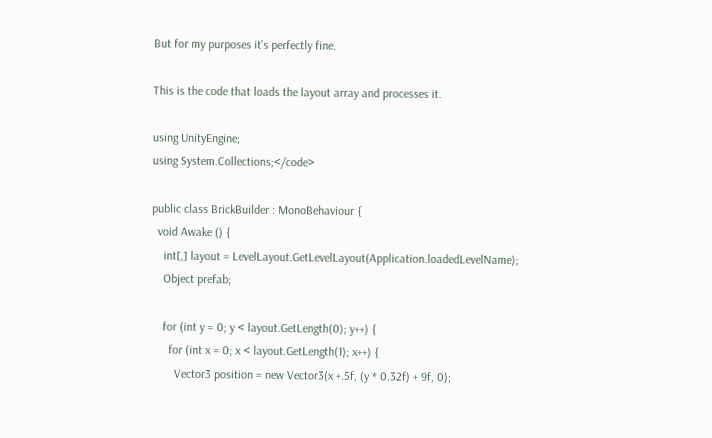But for my purposes it’s perfectly fine.

This is the code that loads the layout array and processes it.

using UnityEngine;
using System.Collections;</code>

public class BrickBuilder : MonoBehaviour {
  void Awake () {
    int[,] layout = LevelLayout.GetLevelLayout(Application.loadedLevelName);
    Object prefab;

    for (int y = 0; y < layout.GetLength(0); y++) {
      for (int x = 0; x < layout.GetLength(1); x++) {
        Vector3 position = new Vector3(x +.5f, (y * 0.32f) + 9f, 0);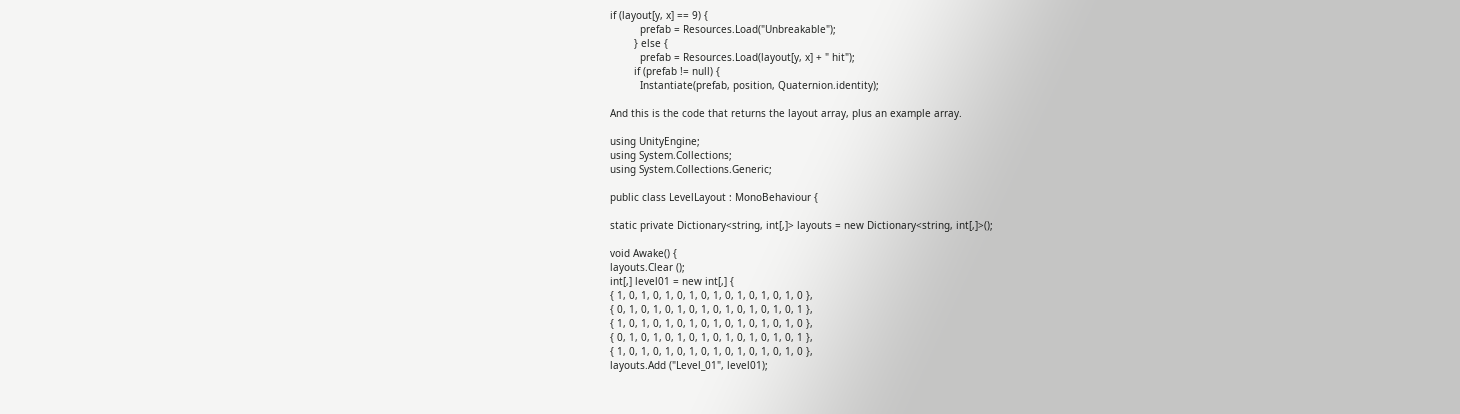if (layout[y, x] == 9) {
          prefab = Resources.Load("Unbreakable");
        } else {
          prefab = Resources.Load(layout[y, x] + " hit");
        if (prefab != null) {
          Instantiate(prefab, position, Quaternion.identity);

And this is the code that returns the layout array, plus an example array.

using UnityEngine;
using System.Collections;
using System.Collections.Generic;

public class LevelLayout : MonoBehaviour {

static private Dictionary<string, int[,]> layouts = new Dictionary<string, int[,]>();

void Awake() {
layouts.Clear ();
int[,] level01 = new int[,] {
{ 1, 0, 1, 0, 1, 0, 1, 0, 1, 0, 1, 0, 1, 0, 1, 0 },
{ 0, 1, 0, 1, 0, 1, 0, 1, 0, 1, 0, 1, 0, 1, 0, 1 },
{ 1, 0, 1, 0, 1, 0, 1, 0, 1, 0, 1, 0, 1, 0, 1, 0 },
{ 0, 1, 0, 1, 0, 1, 0, 1, 0, 1, 0, 1, 0, 1, 0, 1 },
{ 1, 0, 1, 0, 1, 0, 1, 0, 1, 0, 1, 0, 1, 0, 1, 0 },
layouts.Add ("Level_01", level01);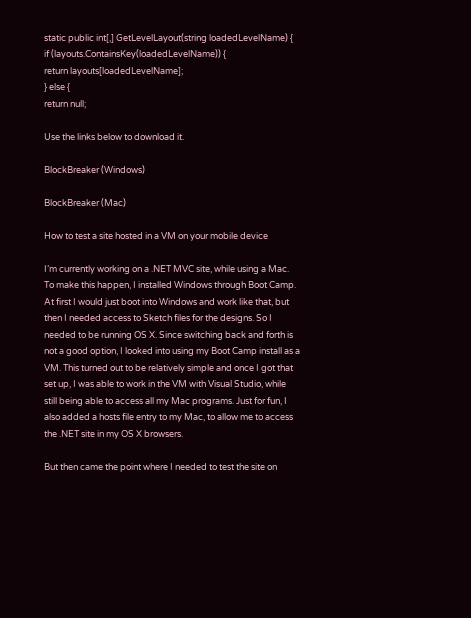static public int[,] GetLevelLayout(string loadedLevelName) {
if (layouts.ContainsKey(loadedLevelName)) {
return layouts[loadedLevelName];
} else {
return null;

Use the links below to download it.

BlockBreaker (Windows)

BlockBreaker (Mac)

How to test a site hosted in a VM on your mobile device

I’m currently working on a .NET MVC site, while using a Mac. To make this happen, I installed Windows through Boot Camp. At first I would just boot into Windows and work like that, but then I needed access to Sketch files for the designs. So I needed to be running OS X. Since switching back and forth is not a good option, I looked into using my Boot Camp install as a VM. This turned out to be relatively simple and once I got that set up, I was able to work in the VM with Visual Studio, while still being able to access all my Mac programs. Just for fun, I also added a hosts file entry to my Mac, to allow me to access the .NET site in my OS X browsers.

But then came the point where I needed to test the site on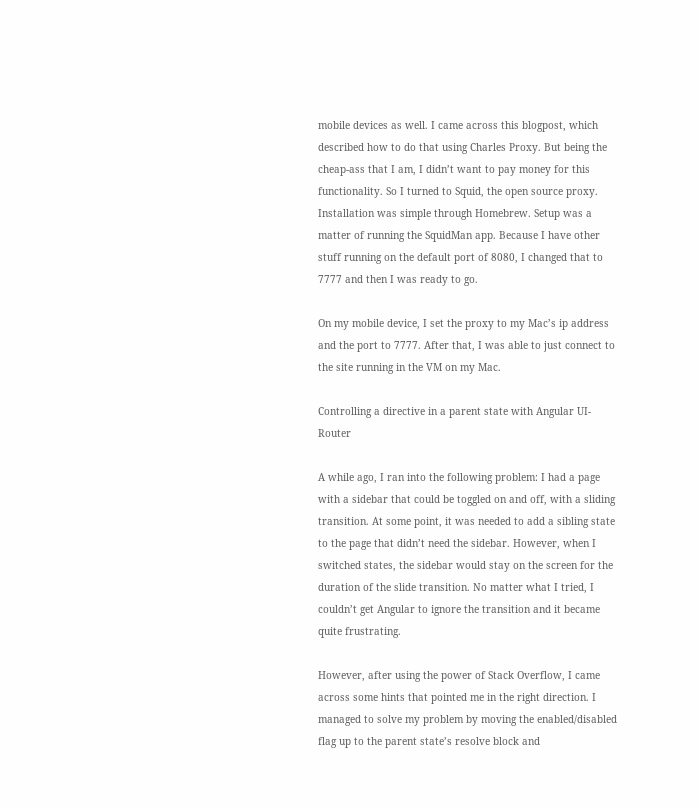mobile devices as well. I came across this blogpost, which described how to do that using Charles Proxy. But being the cheap-ass that I am, I didn’t want to pay money for this functionality. So I turned to Squid, the open source proxy. Installation was simple through Homebrew. Setup was a matter of running the SquidMan app. Because I have other stuff running on the default port of 8080, I changed that to 7777 and then I was ready to go.

On my mobile device, I set the proxy to my Mac’s ip address and the port to 7777. After that, I was able to just connect to the site running in the VM on my Mac.

Controlling a directive in a parent state with Angular UI-Router

A while ago, I ran into the following problem: I had a page with a sidebar that could be toggled on and off, with a sliding transition. At some point, it was needed to add a sibling state to the page that didn’t need the sidebar. However, when I switched states, the sidebar would stay on the screen for the duration of the slide transition. No matter what I tried, I couldn’t get Angular to ignore the transition and it became quite frustrating.

However, after using the power of Stack Overflow, I came across some hints that pointed me in the right direction. I managed to solve my problem by moving the enabled/disabled flag up to the parent state’s resolve block and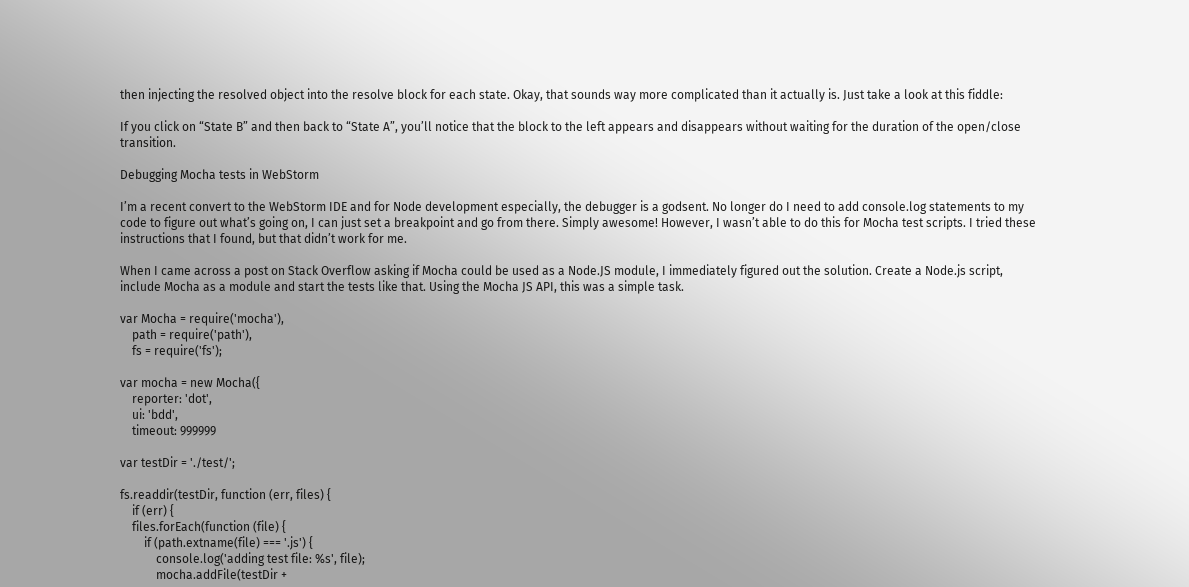then injecting the resolved object into the resolve block for each state. Okay, that sounds way more complicated than it actually is. Just take a look at this fiddle:

If you click on “State B” and then back to “State A”, you’ll notice that the block to the left appears and disappears without waiting for the duration of the open/close transition.

Debugging Mocha tests in WebStorm

I’m a recent convert to the WebStorm IDE and for Node development especially, the debugger is a godsent. No longer do I need to add console.log statements to my code to figure out what’s going on, I can just set a breakpoint and go from there. Simply awesome! However, I wasn’t able to do this for Mocha test scripts. I tried these instructions that I found, but that didn’t work for me.

When I came across a post on Stack Overflow asking if Mocha could be used as a Node.JS module, I immediately figured out the solution. Create a Node.js script, include Mocha as a module and start the tests like that. Using the Mocha JS API, this was a simple task.

var Mocha = require('mocha'),
    path = require('path'),
    fs = require('fs');

var mocha = new Mocha({
    reporter: 'dot',
    ui: 'bdd',
    timeout: 999999

var testDir = './test/';

fs.readdir(testDir, function (err, files) {
    if (err) {
    files.forEach(function (file) {
        if (path.extname(file) === '.js') {
            console.log('adding test file: %s', file);
            mocha.addFile(testDir +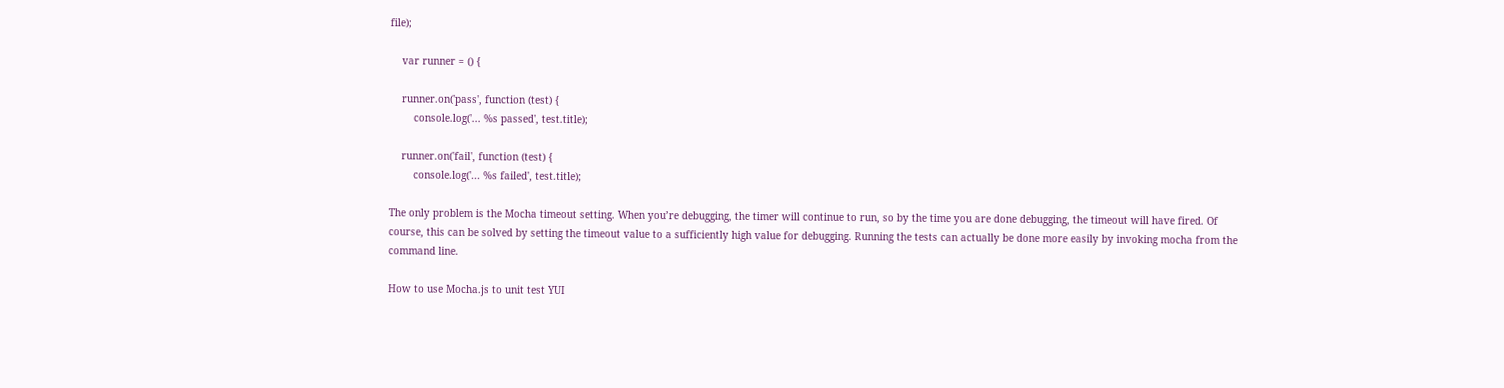file);

    var runner = () {

    runner.on('pass', function (test) {
        console.log('... %s passed', test.title);

    runner.on('fail', function (test) {
        console.log('... %s failed', test.title);

The only problem is the Mocha timeout setting. When you’re debugging, the timer will continue to run, so by the time you are done debugging, the timeout will have fired. Of course, this can be solved by setting the timeout value to a sufficiently high value for debugging. Running the tests can actually be done more easily by invoking mocha from the command line.

How to use Mocha.js to unit test YUI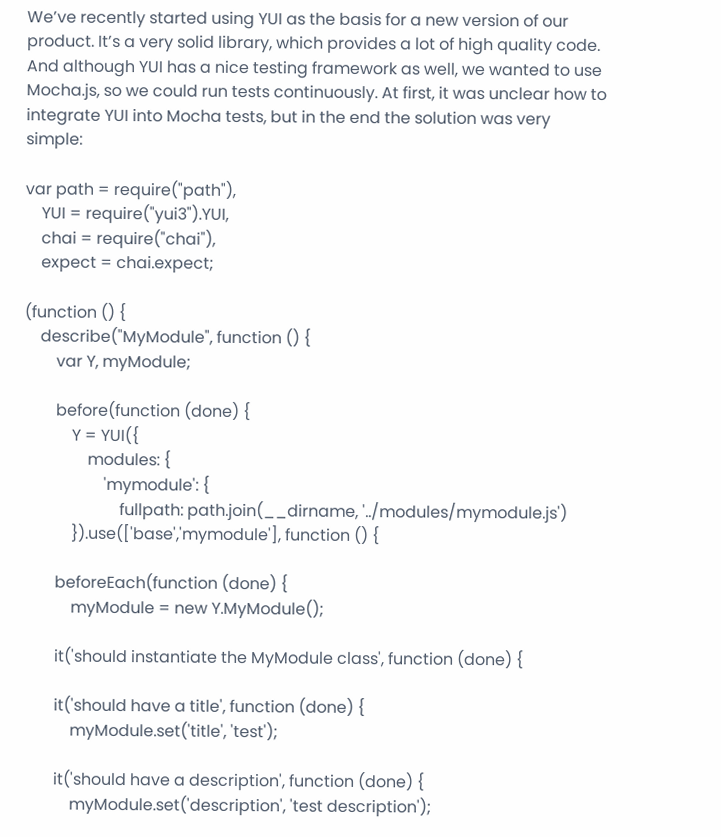We’ve recently started using YUI as the basis for a new version of our product. It’s a very solid library, which provides a lot of high quality code. And although YUI has a nice testing framework as well, we wanted to use Mocha.js, so we could run tests continuously. At first, it was unclear how to integrate YUI into Mocha tests, but in the end the solution was very simple:

var path = require("path"),
    YUI = require("yui3").YUI,
    chai = require("chai"),
    expect = chai.expect;

(function () {
    describe("MyModule", function () {
        var Y, myModule;

        before(function (done) {
            Y = YUI({
                modules: {
                    'mymodule': {
                        fullpath: path.join(__dirname, '../modules/mymodule.js')
            }).use(['base','mymodule'], function () {

        beforeEach(function (done) {
            myModule = new Y.MyModule();

        it('should instantiate the MyModule class', function (done) {

        it('should have a title', function (done) {
            myModule.set('title', 'test');

        it('should have a description', function (done) {
            myModule.set('description', 'test description');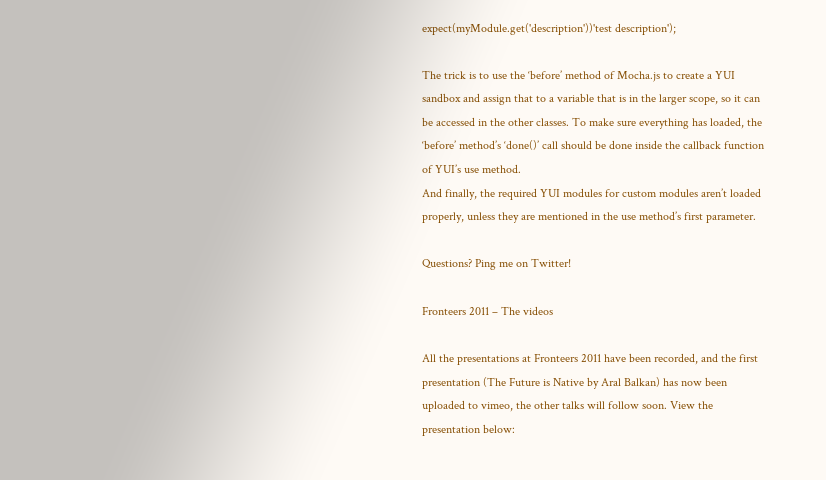expect(myModule.get('description'))'test description');

The trick is to use the ‘before’ method of Mocha.js to create a YUI sandbox and assign that to a variable that is in the larger scope, so it can be accessed in the other classes. To make sure everything has loaded, the ‘before’ method’s ‘done()’ call should be done inside the callback function of YUI’s use method.
And finally, the required YUI modules for custom modules aren’t loaded properly, unless they are mentioned in the use method’s first parameter.

Questions? Ping me on Twitter!

Fronteers 2011 – The videos

All the presentations at Fronteers 2011 have been recorded, and the first presentation (The Future is Native by Aral Balkan) has now been uploaded to vimeo, the other talks will follow soon. View the presentation below: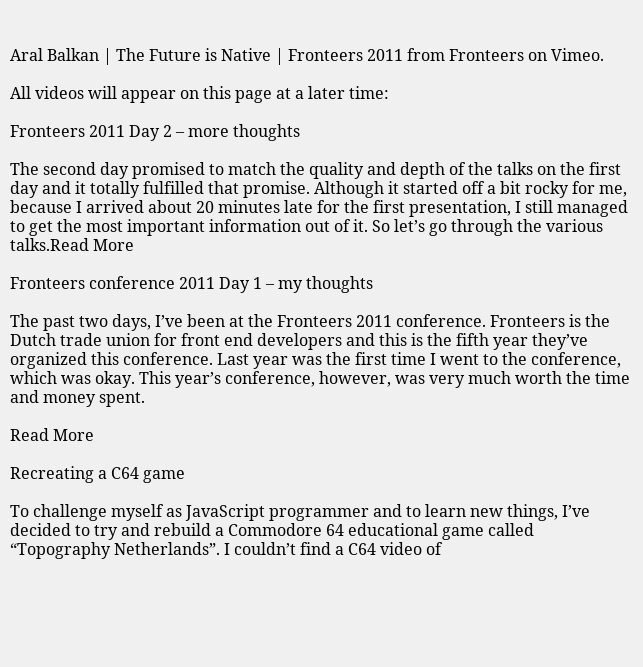Aral Balkan | The Future is Native | Fronteers 2011 from Fronteers on Vimeo.

All videos will appear on this page at a later time:

Fronteers 2011 Day 2 – more thoughts

The second day promised to match the quality and depth of the talks on the first day and it totally fulfilled that promise. Although it started off a bit rocky for me, because I arrived about 20 minutes late for the first presentation, I still managed to get the most important information out of it. So let’s go through the various talks.Read More

Fronteers conference 2011 Day 1 – my thoughts

The past two days, I’ve been at the Fronteers 2011 conference. Fronteers is the Dutch trade union for front end developers and this is the fifth year they’ve organized this conference. Last year was the first time I went to the conference, which was okay. This year’s conference, however, was very much worth the time and money spent.

Read More

Recreating a C64 game

To challenge myself as JavaScript programmer and to learn new things, I’ve decided to try and rebuild a Commodore 64 educational game called “Topography Netherlands”. I couldn’t find a C64 video of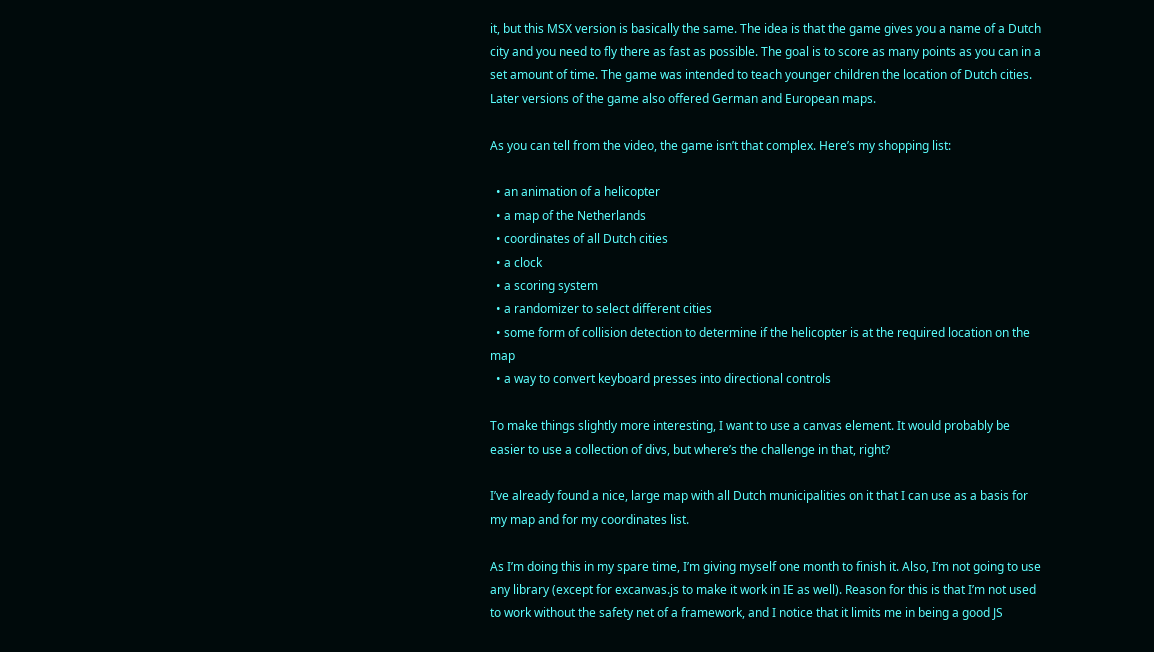it, but this MSX version is basically the same. The idea is that the game gives you a name of a Dutch city and you need to fly there as fast as possible. The goal is to score as many points as you can in a set amount of time. The game was intended to teach younger children the location of Dutch cities. Later versions of the game also offered German and European maps.

As you can tell from the video, the game isn’t that complex. Here’s my shopping list:

  • an animation of a helicopter
  • a map of the Netherlands
  • coordinates of all Dutch cities
  • a clock
  • a scoring system
  • a randomizer to select different cities
  • some form of collision detection to determine if the helicopter is at the required location on the map
  • a way to convert keyboard presses into directional controls

To make things slightly more interesting, I want to use a canvas element. It would probably be easier to use a collection of divs, but where’s the challenge in that, right?

I’ve already found a nice, large map with all Dutch municipalities on it that I can use as a basis for my map and for my coordinates list.

As I’m doing this in my spare time, I’m giving myself one month to finish it. Also, I’m not going to use any library (except for excanvas.js to make it work in IE as well). Reason for this is that I’m not used to work without the safety net of a framework, and I notice that it limits me in being a good JS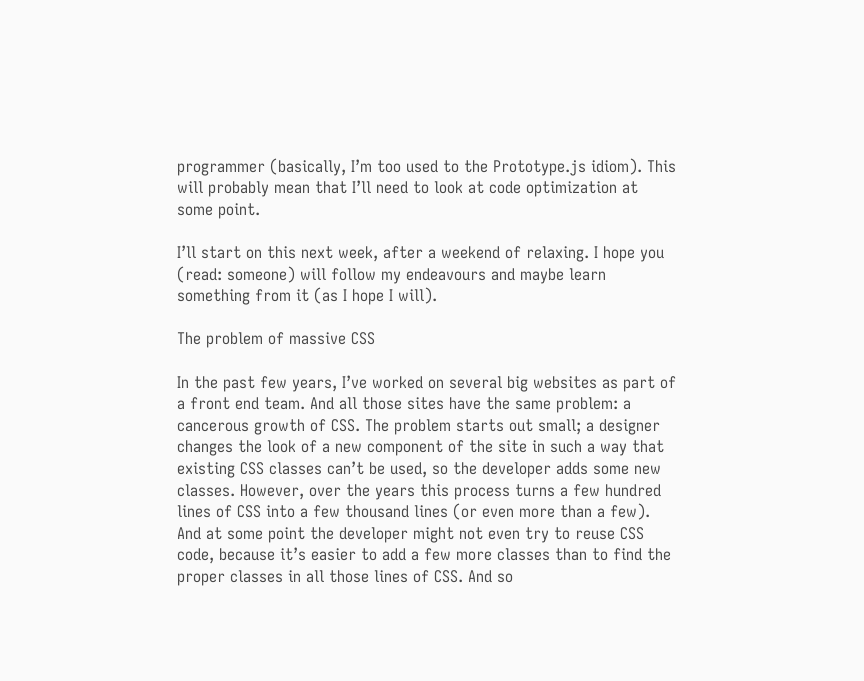programmer (basically, I’m too used to the Prototype.js idiom). This will probably mean that I’ll need to look at code optimization at some point.

I’ll start on this next week, after a weekend of relaxing. I hope you (read: someone) will follow my endeavours and maybe learn something from it (as I hope I will).

The problem of massive CSS

In the past few years, I’ve worked on several big websites as part of a front end team. And all those sites have the same problem: a cancerous growth of CSS. The problem starts out small; a designer changes the look of a new component of the site in such a way that existing CSS classes can’t be used, so the developer adds some new classes. However, over the years this process turns a few hundred lines of CSS into a few thousand lines (or even more than a few). And at some point the developer might not even try to reuse CSS code, because it’s easier to add a few more classes than to find the proper classes in all those lines of CSS. And so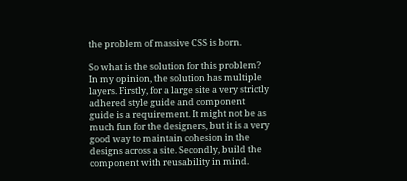the problem of massive CSS is born.

So what is the solution for this problem? In my opinion, the solution has multiple layers. Firstly, for a large site a very strictly adhered style guide and component guide is a requirement. It might not be as much fun for the designers, but it is a very good way to maintain cohesion in the designs across a site. Secondly, build the component with reusability in mind.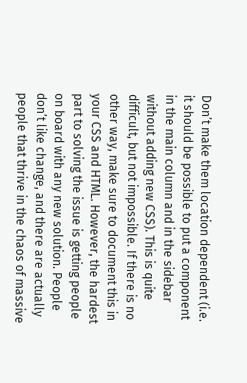Don’t make them location dependent (i.e. it should be possible to put a component in the main column and in the sidebar without adding new CSS). This is quite difficult, but not impossible. If there is no other way, make sure to document this in your CSS and HTML. However, the hardest part to solving the issue is getting people on board with any new solution. People don’t like change, and there are actually people that thrive in the chaos of massive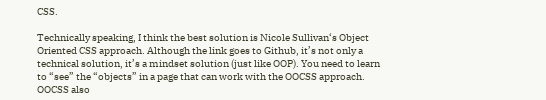CSS.

Technically speaking, I think the best solution is Nicole Sullivan‘s Object Oriented CSS approach. Although the link goes to Github, it’s not only a technical solution, it’s a mindset solution (just like OOP). You need to learn to “see” the “objects” in a page that can work with the OOCSS approach. OOCSS also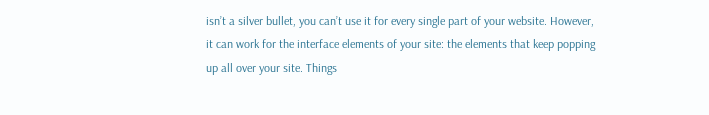isn’t a silver bullet, you can’t use it for every single part of your website. However, it can work for the interface elements of your site: the elements that keep popping up all over your site. Things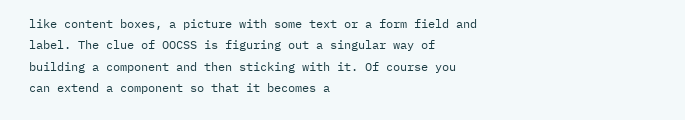like content boxes, a picture with some text or a form field and label. The clue of OOCSS is figuring out a singular way of building a component and then sticking with it. Of course you can extend a component so that it becomes a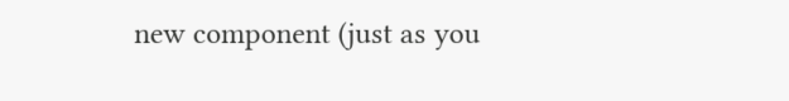new component (just as you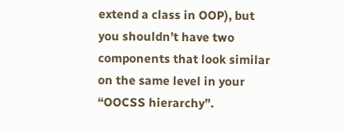extend a class in OOP), but you shouldn’t have two components that look similar on the same level in your “OOCSS hierarchy”.